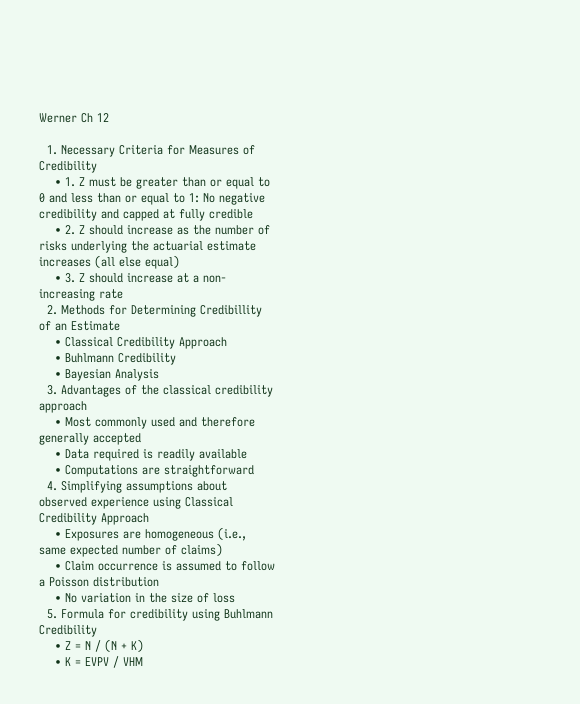Werner Ch 12

  1. Necessary Criteria for Measures of Credibility
    • 1. Z must be greater than or equal to 0 and less than or equal to 1: No negative credibility and capped at fully credible
    • 2. Z should increase as the number of risks underlying the actuarial estimate increases (all else equal)
    • 3. Z should increase at a non-increasing rate
  2. Methods for Determining Credibillity of an Estimate
    • Classical Credibility Approach
    • Buhlmann Credibility
    • Bayesian Analysis
  3. Advantages of the classical credibility approach
    • Most commonly used and therefore generally accepted
    • Data required is readily available
    • Computations are straightforward
  4. Simplifying assumptions about observed experience using Classical Credibility Approach
    • Exposures are homogeneous (i.e., same expected number of claims)
    • Claim occurrence is assumed to follow a Poisson distribution
    • No variation in the size of loss
  5. Formula for credibility using Buhlmann Credibility
    • Z = N / (N + K)
    • K = EVPV / VHM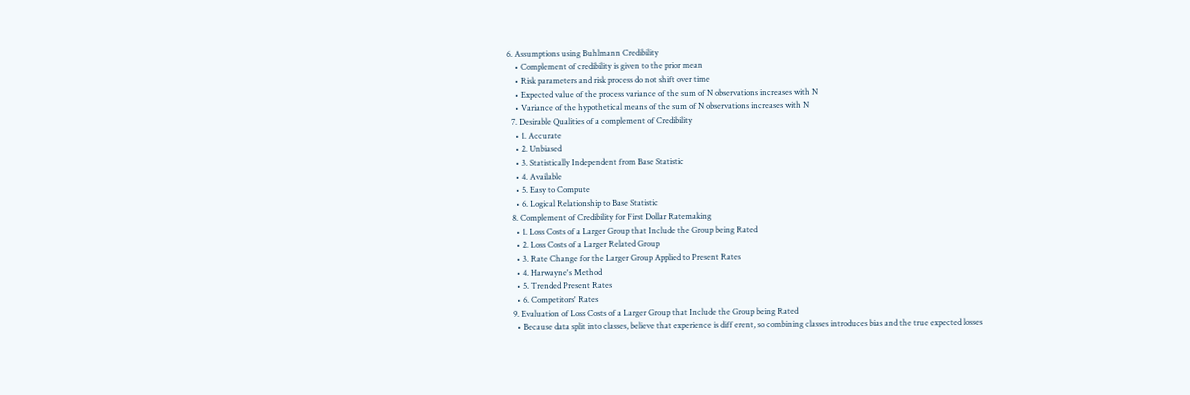6. Assumptions using Buhlmann Credibility
    • Complement of credibility is given to the prior mean
    • Risk parameters and risk process do not shift over time
    • Expected value of the process variance of the sum of N observations increases with N
    • Variance of the hypothetical means of the sum of N observations increases with N
  7. Desirable Qualities of a complement of Credibility
    • 1. Accurate
    • 2. Unbiased
    • 3. Statistically Independent from Base Statistic
    • 4. Available
    • 5. Easy to Compute
    • 6. Logical Relationship to Base Statistic
  8. Complement of Credibility for First Dollar Ratemaking
    • 1. Loss Costs of a Larger Group that Include the Group being Rated
    • 2. Loss Costs of a Larger Related Group
    • 3. Rate Change for the Larger Group Applied to Present Rates
    • 4. Harwayne's Method
    • 5. Trended Present Rates
    • 6. Competitors' Rates
  9. Evaluation of Loss Costs of a Larger Group that Include the Group being Rated
    • Because data split into classes, believe that experience is diff erent, so combining classes introduces bias and the true expected losses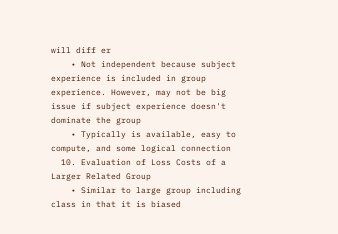will diff er
    • Not independent because subject experience is included in group experience. However, may not be big issue if subject experience doesn't dominate the group
    • Typically is available, easy to compute, and some logical connection
  10. Evaluation of Loss Costs of a Larger Related Group
    • Similar to large group including class in that it is biased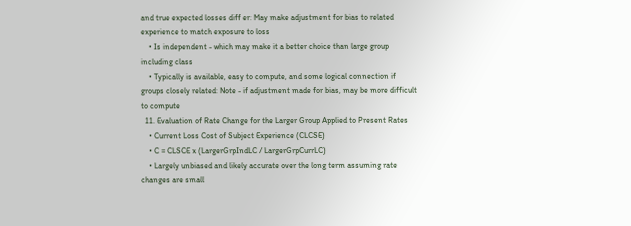and true expected losses diff er: May make adjustment for bias to related experience to match exposure to loss
    • Is independent - which may make it a better choice than large group including class
    • Typically is available, easy to compute, and some logical connection if groups closely related: Note - if adjustment made for bias, may be more difficult to compute
  11. Evaluation of Rate Change for the Larger Group Applied to Present Rates
    • Current Loss Cost of Subject Experience (CLCSE)
    • C = CLSCE x (LargerGrpIndLC / LargerGrpCurrLC)
    • Largely unbiased and likely accurate over the long term assuming rate changes are small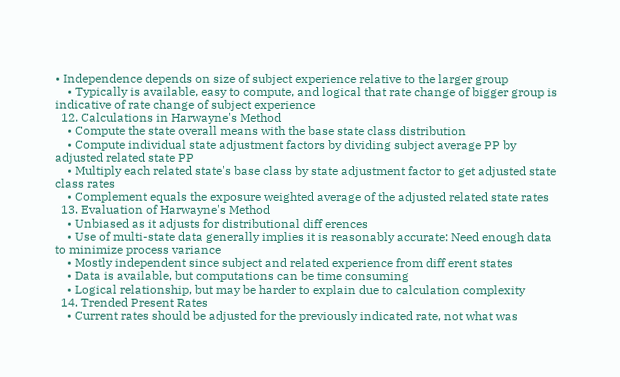• Independence depends on size of subject experience relative to the larger group
    • Typically is available, easy to compute, and logical that rate change of bigger group is indicative of rate change of subject experience
  12. Calculations in Harwayne's Method
    • Compute the state overall means with the base state class distribution
    • Compute individual state adjustment factors by dividing subject average PP by adjusted related state PP
    • Multiply each related state's base class by state adjustment factor to get adjusted state class rates
    • Complement equals the exposure weighted average of the adjusted related state rates
  13. Evaluation of Harwayne's Method
    • Unbiased as it adjusts for distributional diff erences
    • Use of multi-state data generally implies it is reasonably accurate: Need enough data to minimize process variance
    • Mostly independent since subject and related experience from diff erent states
    • Data is available, but computations can be time consuming
    • Logical relationship, but may be harder to explain due to calculation complexity
  14. Trended Present Rates
    • Current rates should be adjusted for the previously indicated rate, not what was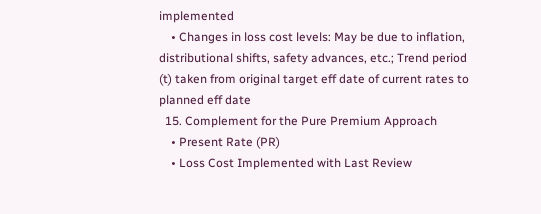implemented
    • Changes in loss cost levels: May be due to inflation, distributional shifts, safety advances, etc.; Trend period (t) taken from original target eff date of current rates to planned eff date
  15. Complement for the Pure Premium Approach
    • Present Rate (PR)
    • Loss Cost Implemented with Last Review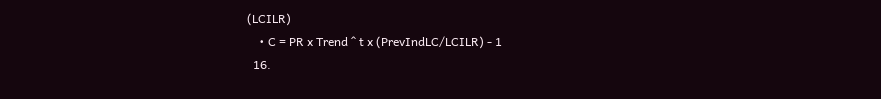(LCILR)
    • C = PR x Trend ^ t x (PrevIndLC/LCILR) - 1
  16.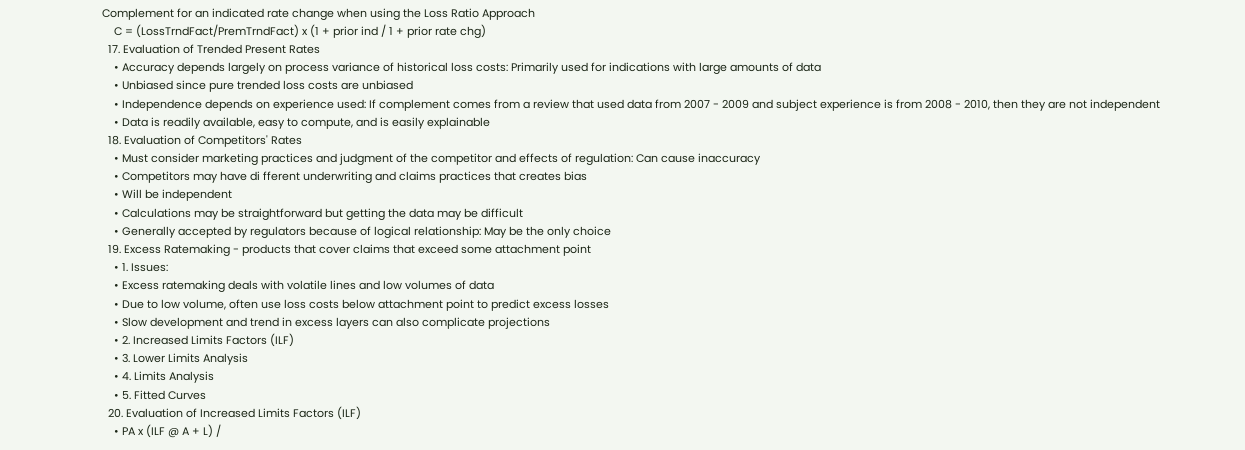Complement for an indicated rate change when using the Loss Ratio Approach
    C = (LossTrndFact/PremTrndFact) x (1 + prior ind / 1 + prior rate chg)
  17. Evaluation of Trended Present Rates
    • Accuracy depends largely on process variance of historical loss costs: Primarily used for indications with large amounts of data
    • Unbiased since pure trended loss costs are unbiased
    • Independence depends on experience used: If complement comes from a review that used data from 2007 - 2009 and subject experience is from 2008 - 2010, then they are not independent
    • Data is readily available, easy to compute, and is easily explainable
  18. Evaluation of Competitors' Rates
    • Must consider marketing practices and judgment of the competitor and effects of regulation: Can cause inaccuracy
    • Competitors may have di fferent underwriting and claims practices that creates bias
    • Will be independent
    • Calculations may be straightforward but getting the data may be difficult
    • Generally accepted by regulators because of logical relationship: May be the only choice
  19. Excess Ratemaking - products that cover claims that exceed some attachment point
    • 1. Issues:
    • Excess ratemaking deals with volatile lines and low volumes of data
    • Due to low volume, often use loss costs below attachment point to predict excess losses
    • Slow development and trend in excess layers can also complicate projections
    • 2. Increased Limits Factors (ILF)
    • 3. Lower Limits Analysis
    • 4. Limits Analysis
    • 5. Fitted Curves
  20. Evaluation of Increased Limits Factors (ILF)
    • PA x (ILF @ A + L) /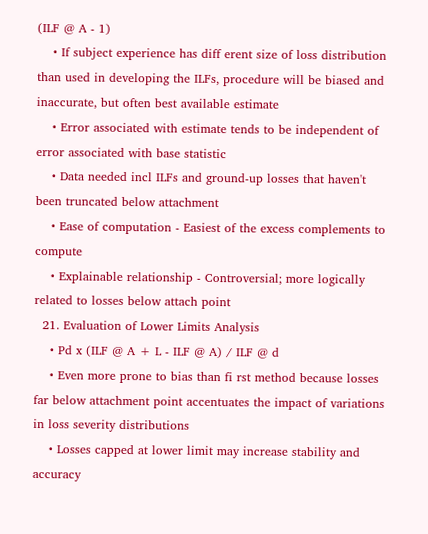(ILF @ A - 1)
    • If subject experience has diff erent size of loss distribution than used in developing the ILFs, procedure will be biased and inaccurate, but often best available estimate
    • Error associated with estimate tends to be independent of error associated with base statistic
    • Data needed incl ILFs and ground-up losses that haven't been truncated below attachment
    • Ease of computation - Easiest of the excess complements to compute
    • Explainable relationship - Controversial; more logically related to losses below attach point
  21. Evaluation of Lower Limits Analysis
    • Pd x (ILF @ A + L - ILF @ A) / ILF @ d
    • Even more prone to bias than fi rst method because losses far below attachment point accentuates the impact of variations in loss severity distributions
    • Losses capped at lower limit may increase stability and accuracy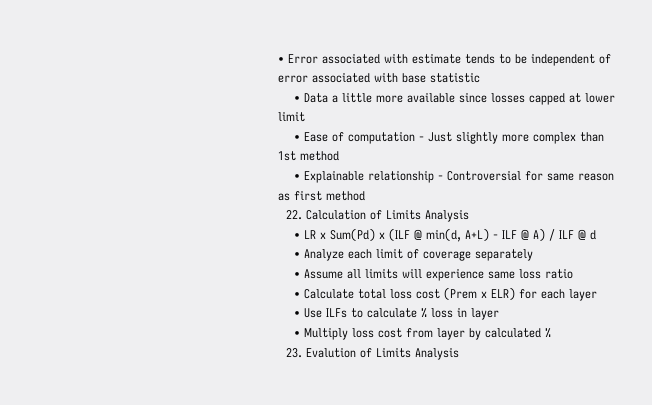• Error associated with estimate tends to be independent of error associated with base statistic
    • Data a little more available since losses capped at lower limit
    • Ease of computation - Just slightly more complex than 1st method
    • Explainable relationship - Controversial for same reason as first method
  22. Calculation of Limits Analysis
    • LR x Sum(Pd) x (ILF @ min(d, A+L) - ILF @ A) / ILF @ d
    • Analyze each limit of coverage separately
    • Assume all limits will experience same loss ratio
    • Calculate total loss cost (Prem x ELR) for each layer
    • Use ILFs to calculate % loss in layer
    • Multiply loss cost from layer by calculated %
  23. Evalution of Limits Analysis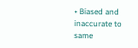• Biased and inaccurate to same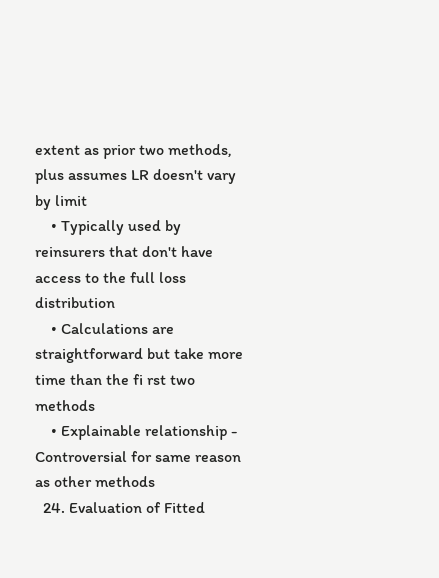extent as prior two methods, plus assumes LR doesn't vary by limit
    • Typically used by reinsurers that don't have access to the full loss distribution
    • Calculations are straightforward but take more time than the fi rst two methods
    • Explainable relationship - Controversial for same reason as other methods
  24. Evaluation of Fitted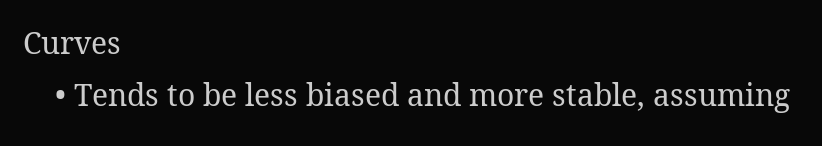Curves
    • Tends to be less biased and more stable, assuming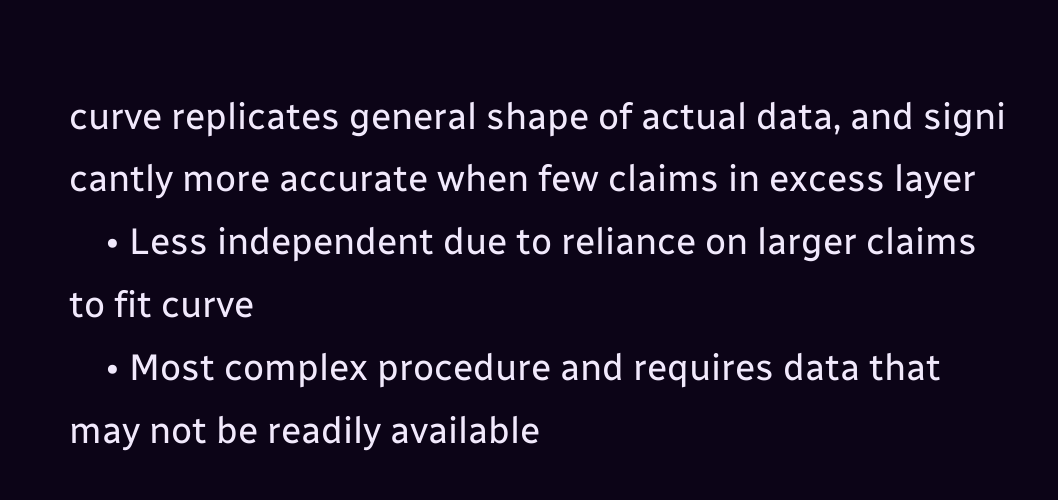curve replicates general shape of actual data, and signi cantly more accurate when few claims in excess layer
    • Less independent due to reliance on larger claims to fit curve
    • Most complex procedure and requires data that may not be readily available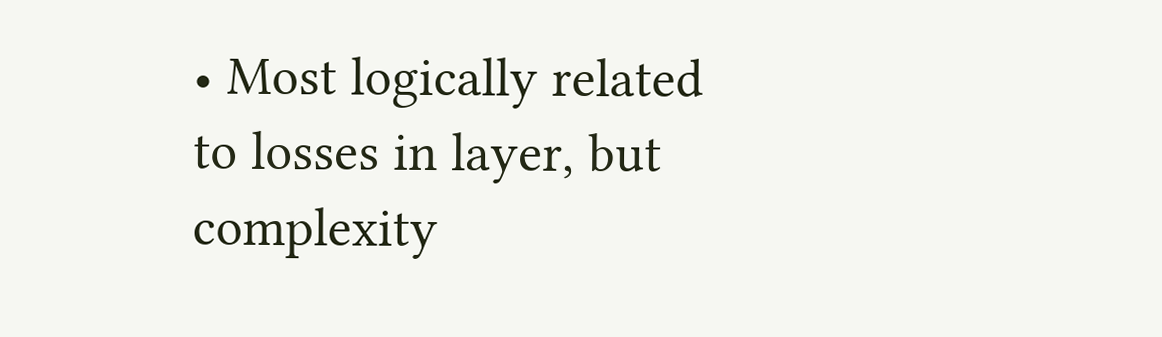• Most logically related to losses in layer, but complexity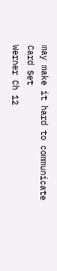may make it hard to communicate
Card Set
Werner Ch 12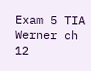Exam 5 TIA Werner ch 12